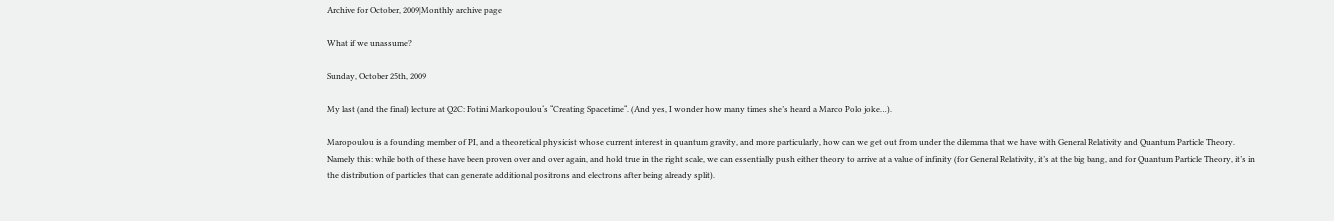Archive for October, 2009|Monthly archive page

What if we unassume?

Sunday, October 25th, 2009

My last (and the final) lecture at Q2C: Fotini Markopoulou‘s “Creating Spacetime“. (And yes, I wonder how many times she’s heard a Marco Polo joke…).

Maropoulou is a founding member of PI, and a theoretical physicist whose current interest in quantum gravity, and more particularly, how can we get out from under the dilemma that we have with General Relativity and Quantum Particle Theory. Namely this: while both of these have been proven over and over again, and hold true in the right scale, we can essentially push either theory to arrive at a value of infinity (for General Relativity, it’s at the big bang, and for Quantum Particle Theory, it’s in the distribution of particles that can generate additional positrons and electrons after being already split).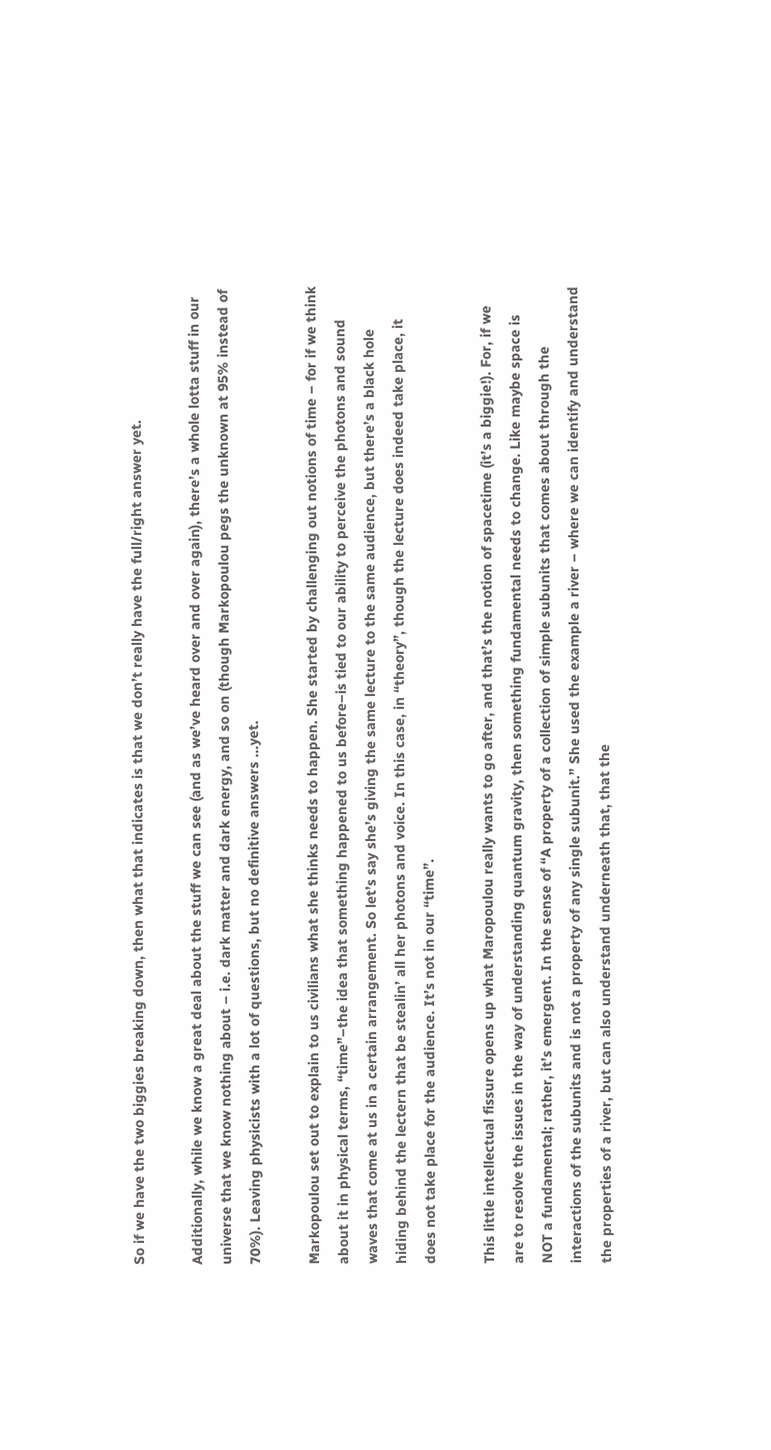So if we have the two biggies breaking down, then what that indicates is that we don’t really have the full/right answer yet.

Additionally, while we know a great deal about the stuff we can see (and as we’ve heard over and over again), there’s a whole lotta stuff in our universe that we know nothing about – i.e. dark matter and dark energy, and so on (though Markopoulou pegs the unknown at 95% instead of 70%). Leaving physicists with a lot of questions, but no definitive answers …yet.

Markopoulou set out to explain to us civilians what she thinks needs to happen. She started by challenging out notions of time – for if we think about it in physical terms, “time”–the idea that something happened to us before–is tied to our ability to perceive the photons and sound waves that come at us in a certain arrangement. So let’s say she’s giving the same lecture to the same audience, but there’s a black hole hiding behind the lectern that be stealin’ all her photons and voice. In this case, in “theory”, though the lecture does indeed take place, it does not take place for the audience. It’s not in our “time”.

This little intellectual fissure opens up what Maropoulou really wants to go after, and that’s the notion of spacetime (it’s a biggie!). For, if we are to resolve the issues in the way of understanding quantum gravity, then something fundamental needs to change. Like maybe space is NOT a fundamental; rather, it’s emergent. In the sense of “A property of a collection of simple subunits that comes about through the interactions of the subunits and is not a property of any single subunit.” She used the example a river – where we can identify and understand the properties of a river, but can also understand underneath that, that the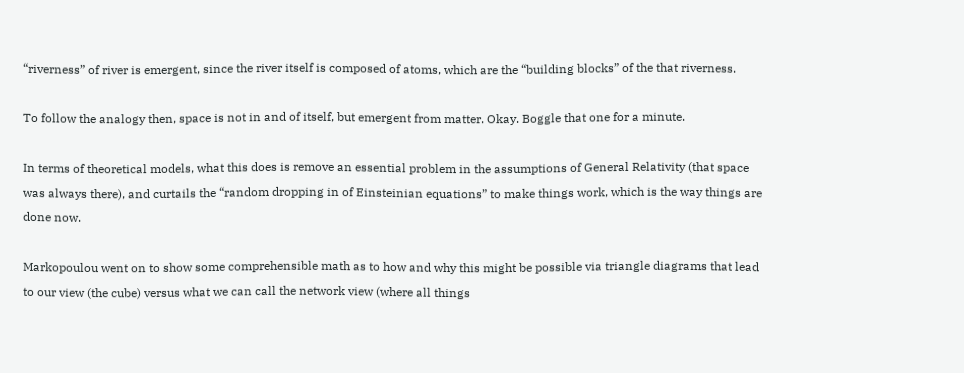“riverness” of river is emergent, since the river itself is composed of atoms, which are the “building blocks” of the that riverness.

To follow the analogy then, space is not in and of itself, but emergent from matter. Okay. Boggle that one for a minute.

In terms of theoretical models, what this does is remove an essential problem in the assumptions of General Relativity (that space was always there), and curtails the “random dropping in of Einsteinian equations” to make things work, which is the way things are done now.

Markopoulou went on to show some comprehensible math as to how and why this might be possible via triangle diagrams that lead to our view (the cube) versus what we can call the network view (where all things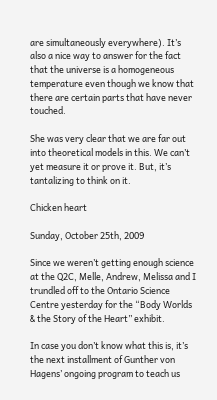are simultaneously everywhere). It’s also a nice way to answer for the fact that the universe is a homogeneous temperature even though we know that there are certain parts that have never touched.

She was very clear that we are far out into theoretical models in this. We can’t yet measure it or prove it. But, it’s tantalizing to think on it.

Chicken heart

Sunday, October 25th, 2009

Since we weren’t getting enough science at the Q2C, Melle, Andrew, Melissa and I trundled off to the Ontario Science Centre yesterday for the “Body Worlds & the Story of the Heart” exhibit.

In case you don’t know what this is, it’s the next installment of Gunther von Hagens’ ongoing program to teach us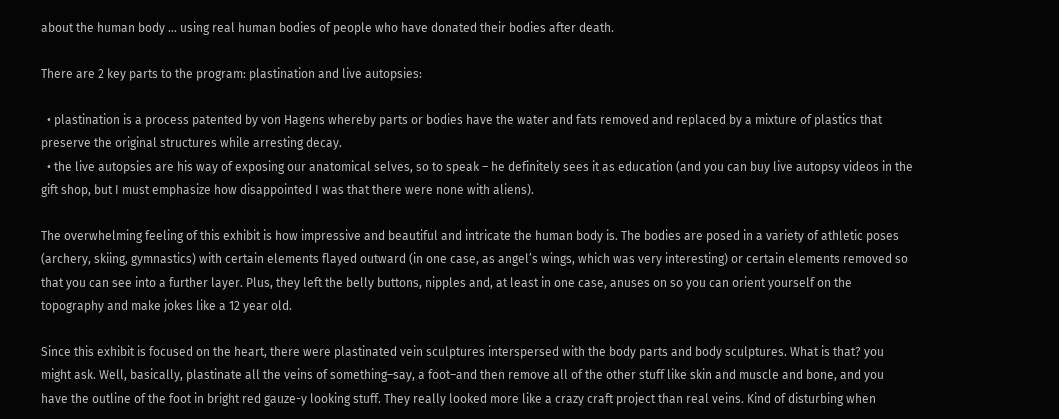about the human body … using real human bodies of people who have donated their bodies after death.

There are 2 key parts to the program: plastination and live autopsies:

  • plastination is a process patented by von Hagens whereby parts or bodies have the water and fats removed and replaced by a mixture of plastics that preserve the original structures while arresting decay.
  • the live autopsies are his way of exposing our anatomical selves, so to speak – he definitely sees it as education (and you can buy live autopsy videos in the gift shop, but I must emphasize how disappointed I was that there were none with aliens).

The overwhelming feeling of this exhibit is how impressive and beautiful and intricate the human body is. The bodies are posed in a variety of athletic poses (archery, skiing, gymnastics) with certain elements flayed outward (in one case, as angel’s wings, which was very interesting) or certain elements removed so that you can see into a further layer. Plus, they left the belly buttons, nipples and, at least in one case, anuses on so you can orient yourself on the topography and make jokes like a 12 year old.

Since this exhibit is focused on the heart, there were plastinated vein sculptures interspersed with the body parts and body sculptures. What is that? you might ask. Well, basically, plastinate all the veins of something–say, a foot–and then remove all of the other stuff like skin and muscle and bone, and you have the outline of the foot in bright red gauze-y looking stuff. They really looked more like a crazy craft project than real veins. Kind of disturbing when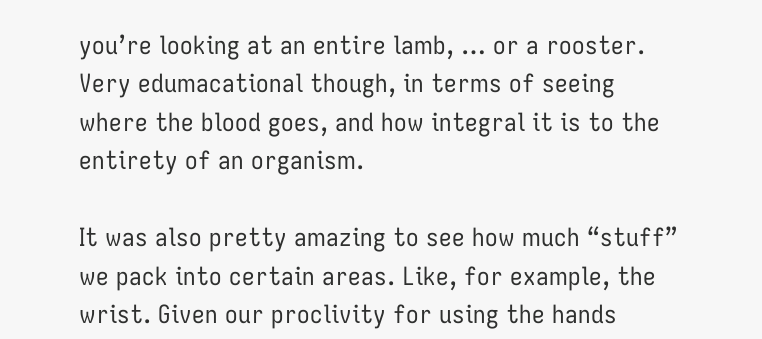you’re looking at an entire lamb, … or a rooster. Very edumacational though, in terms of seeing where the blood goes, and how integral it is to the entirety of an organism.

It was also pretty amazing to see how much “stuff” we pack into certain areas. Like, for example, the wrist. Given our proclivity for using the hands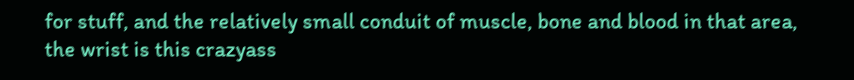for stuff, and the relatively small conduit of muscle, bone and blood in that area, the wrist is this crazyass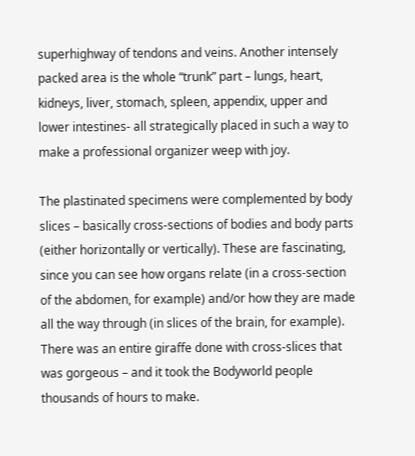superhighway of tendons and veins. Another intensely packed area is the whole “trunk” part – lungs, heart, kidneys, liver, stomach, spleen, appendix, upper and lower intestines- all strategically placed in such a way to make a professional organizer weep with joy.

The plastinated specimens were complemented by body slices – basically cross-sections of bodies and body parts (either horizontally or vertically). These are fascinating, since you can see how organs relate (in a cross-section of the abdomen, for example) and/or how they are made all the way through (in slices of the brain, for example). There was an entire giraffe done with cross-slices that was gorgeous – and it took the Bodyworld people thousands of hours to make.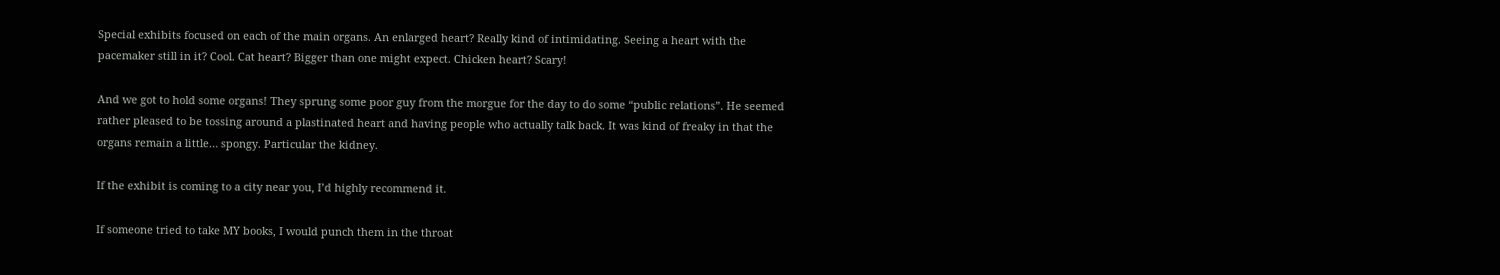Special exhibits focused on each of the main organs. An enlarged heart? Really kind of intimidating. Seeing a heart with the pacemaker still in it? Cool. Cat heart? Bigger than one might expect. Chicken heart? Scary!

And we got to hold some organs! They sprung some poor guy from the morgue for the day to do some “public relations”. He seemed rather pleased to be tossing around a plastinated heart and having people who actually talk back. It was kind of freaky in that the organs remain a little… spongy. Particular the kidney.

If the exhibit is coming to a city near you, I’d highly recommend it.

If someone tried to take MY books, I would punch them in the throat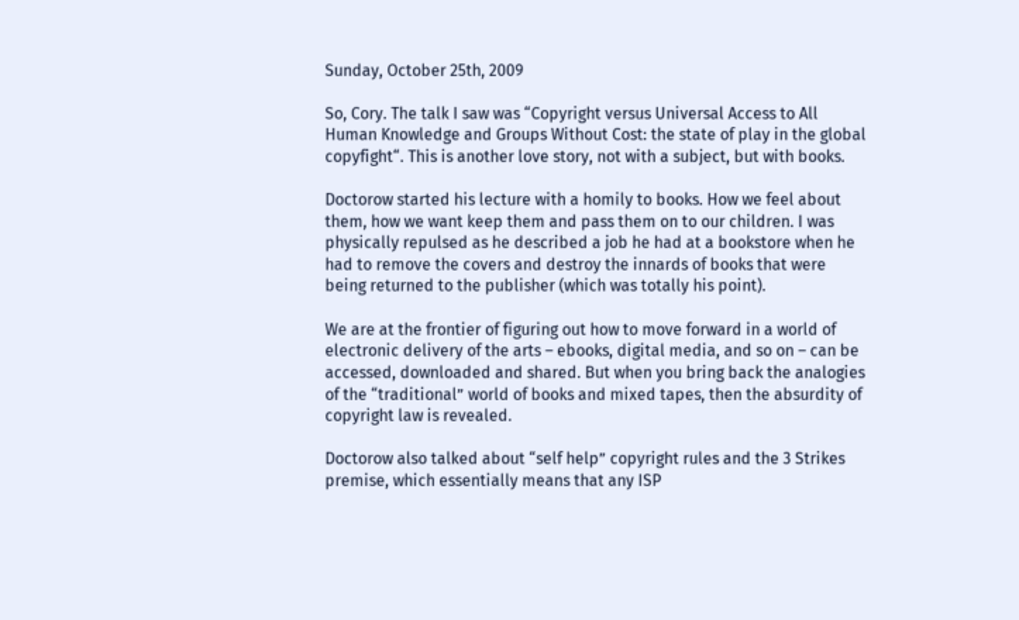Sunday, October 25th, 2009

So, Cory. The talk I saw was “Copyright versus Universal Access to All Human Knowledge and Groups Without Cost: the state of play in the global copyfight“. This is another love story, not with a subject, but with books.

Doctorow started his lecture with a homily to books. How we feel about them, how we want keep them and pass them on to our children. I was physically repulsed as he described a job he had at a bookstore when he had to remove the covers and destroy the innards of books that were being returned to the publisher (which was totally his point).

We are at the frontier of figuring out how to move forward in a world of electronic delivery of the arts – ebooks, digital media, and so on – can be accessed, downloaded and shared. But when you bring back the analogies of the “traditional” world of books and mixed tapes, then the absurdity of copyright law is revealed.

Doctorow also talked about “self help” copyright rules and the 3 Strikes premise, which essentially means that any ISP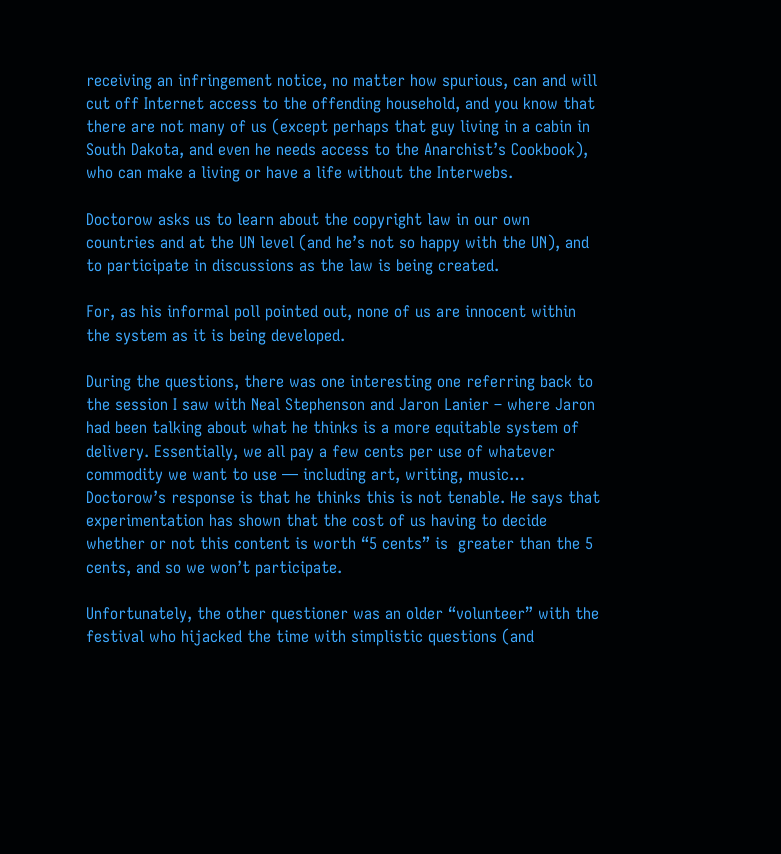receiving an infringement notice, no matter how spurious, can and will cut off Internet access to the offending household, and you know that there are not many of us (except perhaps that guy living in a cabin in South Dakota, and even he needs access to the Anarchist’s Cookbook), who can make a living or have a life without the Interwebs.

Doctorow asks us to learn about the copyright law in our own countries and at the UN level (and he’s not so happy with the UN), and to participate in discussions as the law is being created.

For, as his informal poll pointed out, none of us are innocent within the system as it is being developed.

During the questions, there was one interesting one referring back to the session I saw with Neal Stephenson and Jaron Lanier – where Jaron had been talking about what he thinks is a more equitable system of delivery. Essentially, we all pay a few cents per use of whatever commodity we want to use — including art, writing, music… Doctorow’s response is that he thinks this is not tenable. He says that experimentation has shown that the cost of us having to decide whether or not this content is worth “5 cents” is  greater than the 5 cents, and so we won’t participate.

Unfortunately, the other questioner was an older “volunteer” with the festival who hijacked the time with simplistic questions (and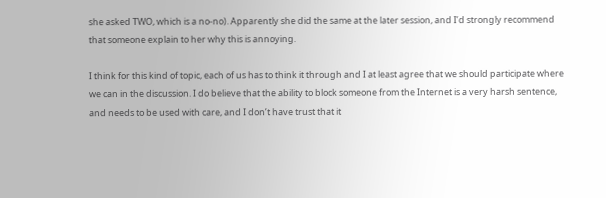she asked TWO, which is a no-no). Apparently she did the same at the later session, and I’d strongly recommend that someone explain to her why this is annoying.

I think for this kind of topic, each of us has to think it through and I at least agree that we should participate where we can in the discussion. I do believe that the ability to block someone from the Internet is a very harsh sentence, and needs to be used with care, and I don’t have trust that it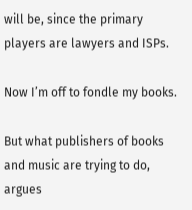will be, since the primary players are lawyers and ISPs.

Now I’m off to fondle my books.

But what publishers of books and music are trying to do, argues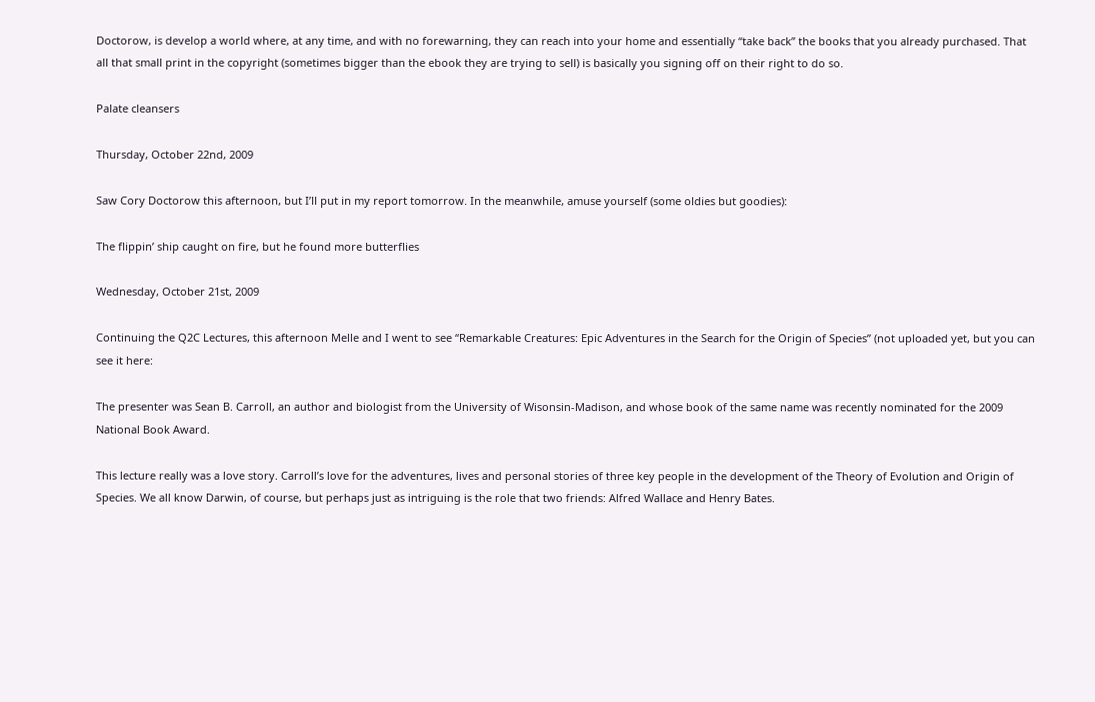Doctorow, is develop a world where, at any time, and with no forewarning, they can reach into your home and essentially “take back” the books that you already purchased. That all that small print in the copyright (sometimes bigger than the ebook they are trying to sell) is basically you signing off on their right to do so.

Palate cleansers

Thursday, October 22nd, 2009

Saw Cory Doctorow this afternoon, but I’ll put in my report tomorrow. In the meanwhile, amuse yourself (some oldies but goodies):

The flippin’ ship caught on fire, but he found more butterflies

Wednesday, October 21st, 2009

Continuing the Q2C Lectures, this afternoon Melle and I went to see “Remarkable Creatures: Epic Adventures in the Search for the Origin of Species” (not uploaded yet, but you can see it here:

The presenter was Sean B. Carroll, an author and biologist from the University of Wisonsin-Madison, and whose book of the same name was recently nominated for the 2009 National Book Award.

This lecture really was a love story. Carroll’s love for the adventures, lives and personal stories of three key people in the development of the Theory of Evolution and Origin of Species. We all know Darwin, of course, but perhaps just as intriguing is the role that two friends: Alfred Wallace and Henry Bates.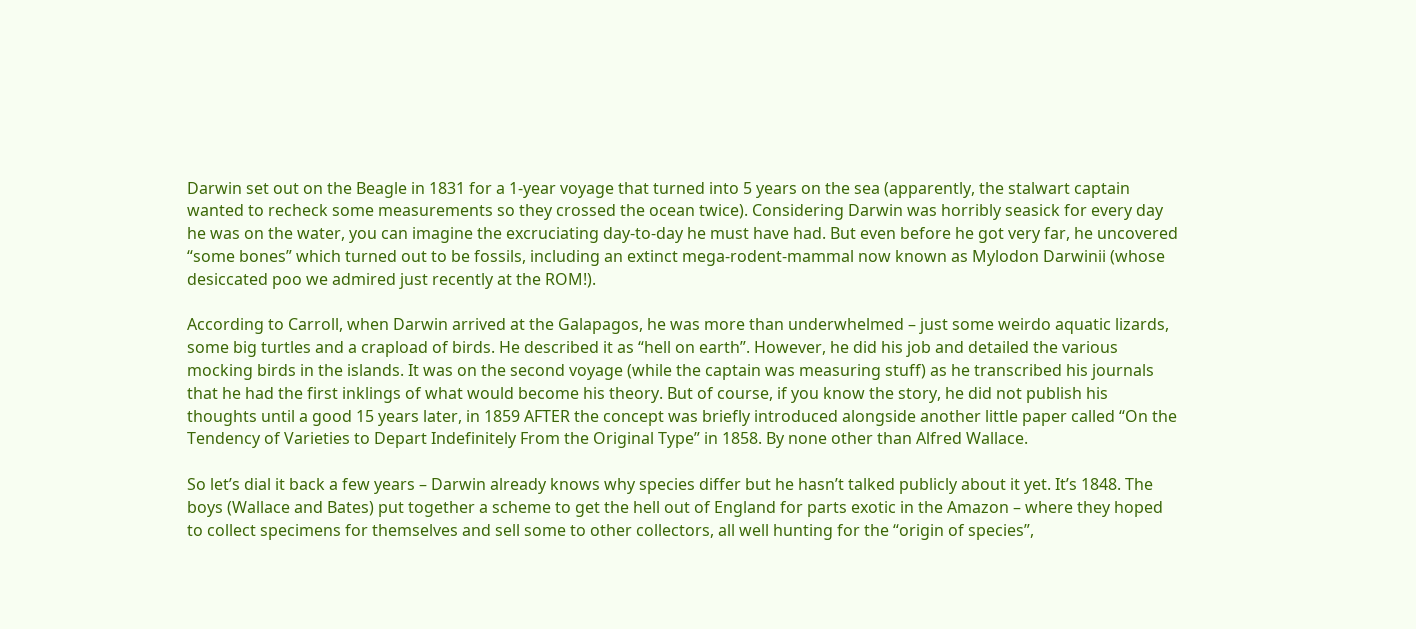Darwin set out on the Beagle in 1831 for a 1-year voyage that turned into 5 years on the sea (apparently, the stalwart captain wanted to recheck some measurements so they crossed the ocean twice). Considering Darwin was horribly seasick for every day he was on the water, you can imagine the excruciating day-to-day he must have had. But even before he got very far, he uncovered “some bones” which turned out to be fossils, including an extinct mega-rodent-mammal now known as Mylodon Darwinii (whose desiccated poo we admired just recently at the ROM!).

According to Carroll, when Darwin arrived at the Galapagos, he was more than underwhelmed – just some weirdo aquatic lizards, some big turtles and a crapload of birds. He described it as “hell on earth”. However, he did his job and detailed the various mocking birds in the islands. It was on the second voyage (while the captain was measuring stuff) as he transcribed his journals that he had the first inklings of what would become his theory. But of course, if you know the story, he did not publish his thoughts until a good 15 years later, in 1859 AFTER the concept was briefly introduced alongside another little paper called “On the Tendency of Varieties to Depart Indefinitely From the Original Type” in 1858. By none other than Alfred Wallace.

So let’s dial it back a few years – Darwin already knows why species differ but he hasn’t talked publicly about it yet. It’s 1848. The boys (Wallace and Bates) put together a scheme to get the hell out of England for parts exotic in the Amazon – where they hoped to collect specimens for themselves and sell some to other collectors, all well hunting for the “origin of species”,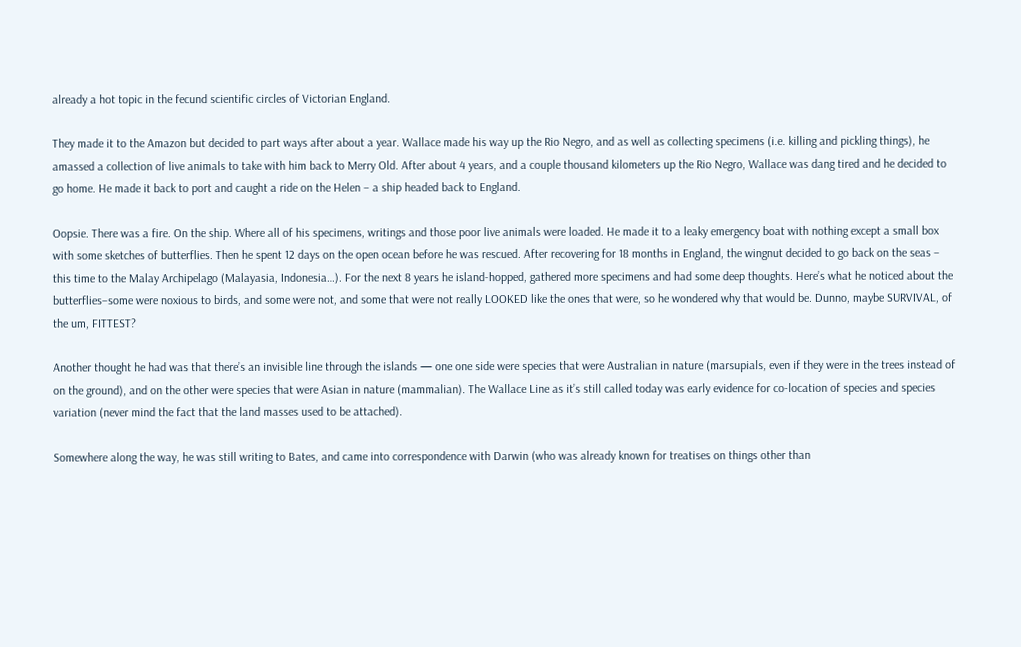already a hot topic in the fecund scientific circles of Victorian England.

They made it to the Amazon but decided to part ways after about a year. Wallace made his way up the Rio Negro, and as well as collecting specimens (i.e. killing and pickling things), he amassed a collection of live animals to take with him back to Merry Old. After about 4 years, and a couple thousand kilometers up the Rio Negro, Wallace was dang tired and he decided to go home. He made it back to port and caught a ride on the Helen – a ship headed back to England.

Oopsie. There was a fire. On the ship. Where all of his specimens, writings and those poor live animals were loaded. He made it to a leaky emergency boat with nothing except a small box with some sketches of butterflies. Then he spent 12 days on the open ocean before he was rescued. After recovering for 18 months in England, the wingnut decided to go back on the seas – this time to the Malay Archipelago (Malayasia, Indonesia…). For the next 8 years he island-hopped, gathered more specimens and had some deep thoughts. Here’s what he noticed about the butterflies–some were noxious to birds, and some were not, and some that were not really LOOKED like the ones that were, so he wondered why that would be. Dunno, maybe SURVIVAL, of the um, FITTEST?

Another thought he had was that there’s an invisible line through the islands — one one side were species that were Australian in nature (marsupials, even if they were in the trees instead of on the ground), and on the other were species that were Asian in nature (mammalian). The Wallace Line as it’s still called today was early evidence for co-location of species and species variation (never mind the fact that the land masses used to be attached).

Somewhere along the way, he was still writing to Bates, and came into correspondence with Darwin (who was already known for treatises on things other than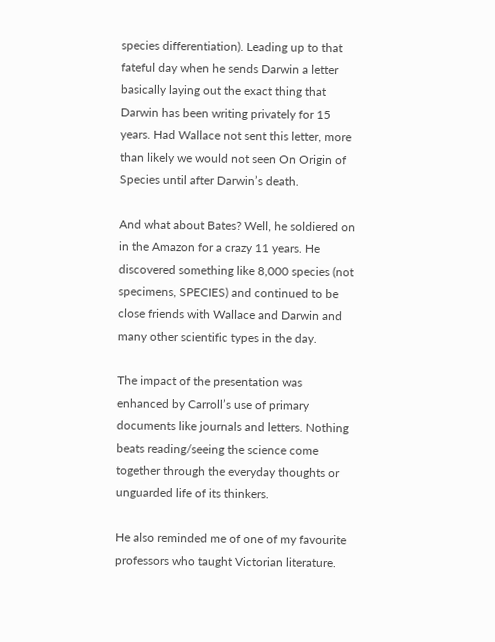species differentiation). Leading up to that fateful day when he sends Darwin a letter basically laying out the exact thing that Darwin has been writing privately for 15 years. Had Wallace not sent this letter, more than likely we would not seen On Origin of Species until after Darwin’s death.

And what about Bates? Well, he soldiered on in the Amazon for a crazy 11 years. He discovered something like 8,000 species (not specimens, SPECIES) and continued to be close friends with Wallace and Darwin and many other scientific types in the day.

The impact of the presentation was enhanced by Carroll’s use of primary documents like journals and letters. Nothing beats reading/seeing the science come together through the everyday thoughts or unguarded life of its thinkers.

He also reminded me of one of my favourite professors who taught Victorian literature.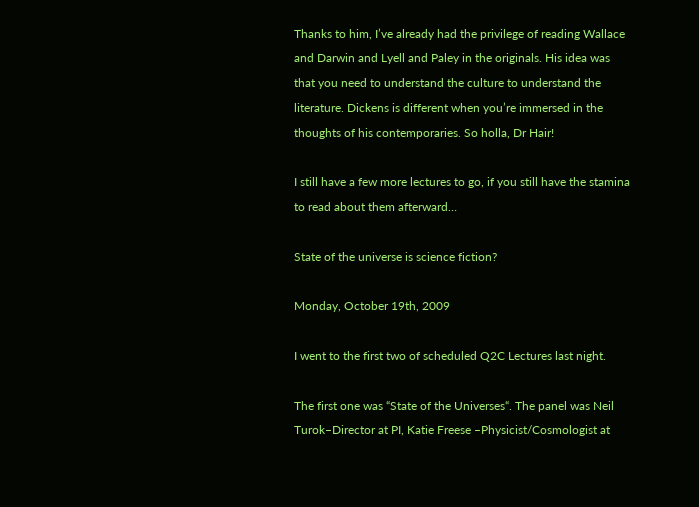Thanks to him, I’ve already had the privilege of reading Wallace and Darwin and Lyell and Paley in the originals. His idea was that you need to understand the culture to understand the literature. Dickens is different when you’re immersed in the thoughts of his contemporaries. So holla, Dr Hair!

I still have a few more lectures to go, if you still have the stamina to read about them afterward…

State of the universe is science fiction?

Monday, October 19th, 2009

I went to the first two of scheduled Q2C Lectures last night.

The first one was “State of the Universes“. The panel was Neil Turok–Director at PI, Katie Freese –Physicist/Cosmologist at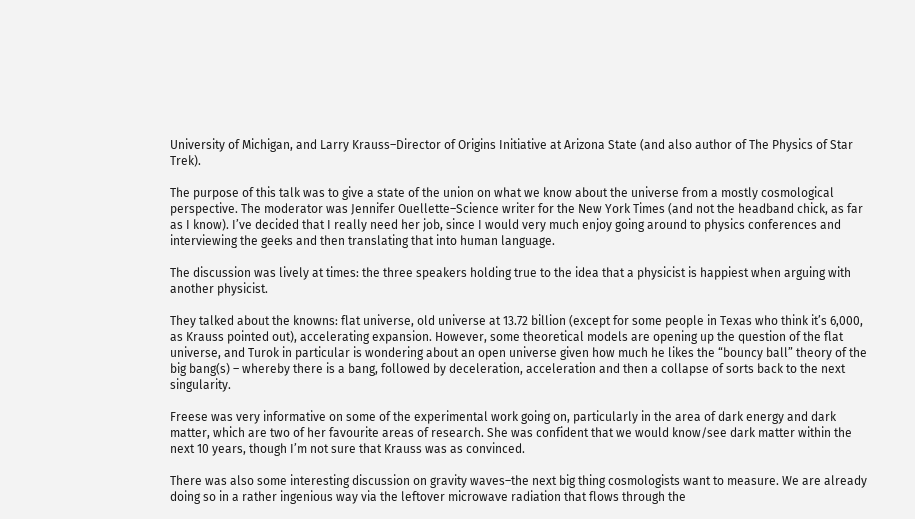University of Michigan, and Larry Krauss–Director of Origins Initiative at Arizona State (and also author of The Physics of Star Trek).

The purpose of this talk was to give a state of the union on what we know about the universe from a mostly cosmological perspective. The moderator was Jennifer Ouellette–Science writer for the New York Times (and not the headband chick, as far as I know). I’ve decided that I really need her job, since I would very much enjoy going around to physics conferences and interviewing the geeks and then translating that into human language.

The discussion was lively at times: the three speakers holding true to the idea that a physicist is happiest when arguing with another physicist.

They talked about the knowns: flat universe, old universe at 13.72 billion (except for some people in Texas who think it’s 6,000, as Krauss pointed out), accelerating expansion. However, some theoretical models are opening up the question of the flat universe, and Turok in particular is wondering about an open universe given how much he likes the “bouncy ball” theory of the big bang(s) – whereby there is a bang, followed by deceleration, acceleration and then a collapse of sorts back to the next singularity.

Freese was very informative on some of the experimental work going on, particularly in the area of dark energy and dark matter, which are two of her favourite areas of research. She was confident that we would know/see dark matter within the next 10 years, though I’m not sure that Krauss was as convinced.

There was also some interesting discussion on gravity waves–the next big thing cosmologists want to measure. We are already doing so in a rather ingenious way via the leftover microwave radiation that flows through the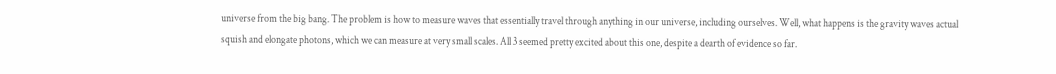universe from the big bang. The problem is how to measure waves that essentially travel through anything in our universe, including ourselves. Well, what happens is the gravity waves actual squish and elongate photons, which we can measure at very small scales. All 3 seemed pretty excited about this one, despite a dearth of evidence so far.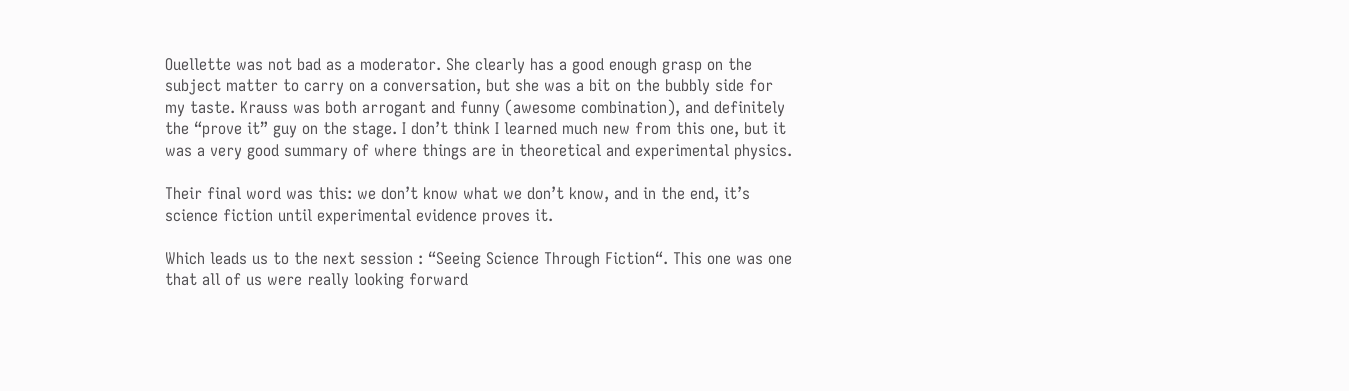Ouellette was not bad as a moderator. She clearly has a good enough grasp on the subject matter to carry on a conversation, but she was a bit on the bubbly side for my taste. Krauss was both arrogant and funny (awesome combination), and definitely the “prove it” guy on the stage. I don’t think I learned much new from this one, but it was a very good summary of where things are in theoretical and experimental physics.

Their final word was this: we don’t know what we don’t know, and in the end, it’s science fiction until experimental evidence proves it.

Which leads us to the next session : “Seeing Science Through Fiction“. This one was one that all of us were really looking forward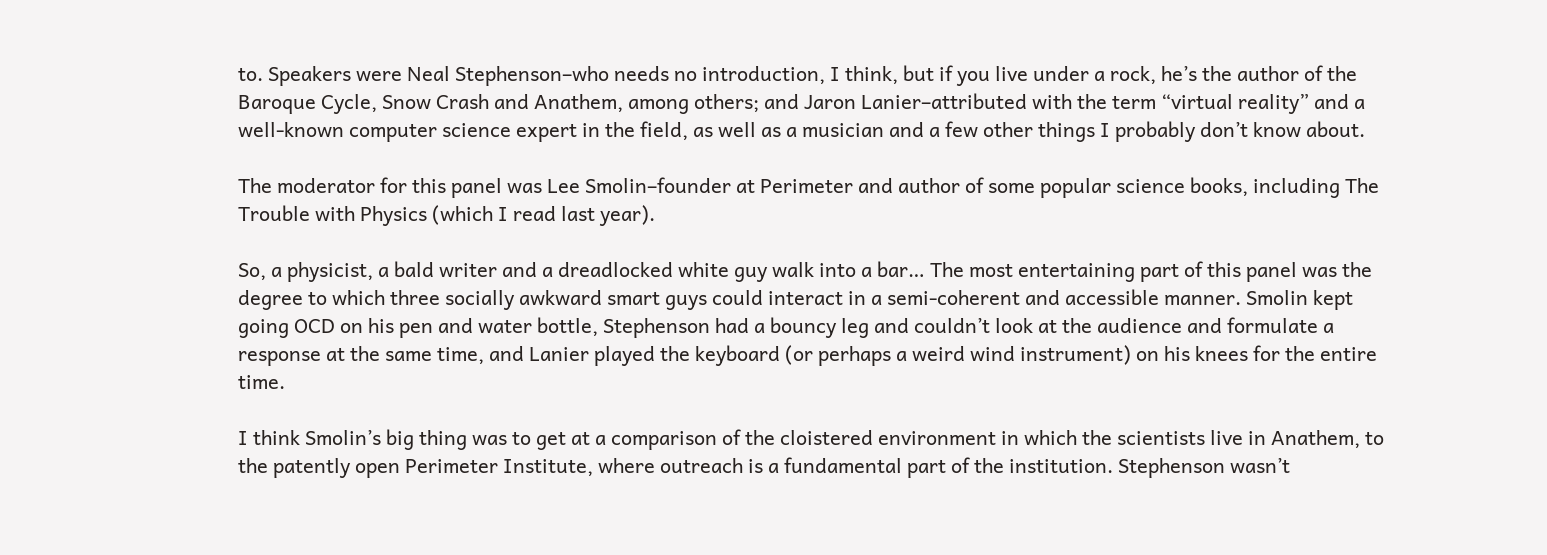to. Speakers were Neal Stephenson–who needs no introduction, I think, but if you live under a rock, he’s the author of the Baroque Cycle, Snow Crash and Anathem, among others; and Jaron Lanier–attributed with the term “virtual reality” and a well-known computer science expert in the field, as well as a musician and a few other things I probably don’t know about.

The moderator for this panel was Lee Smolin–founder at Perimeter and author of some popular science books, including The Trouble with Physics (which I read last year).

So, a physicist, a bald writer and a dreadlocked white guy walk into a bar… The most entertaining part of this panel was the degree to which three socially awkward smart guys could interact in a semi-coherent and accessible manner. Smolin kept going OCD on his pen and water bottle, Stephenson had a bouncy leg and couldn’t look at the audience and formulate a response at the same time, and Lanier played the keyboard (or perhaps a weird wind instrument) on his knees for the entire time.

I think Smolin’s big thing was to get at a comparison of the cloistered environment in which the scientists live in Anathem, to the patently open Perimeter Institute, where outreach is a fundamental part of the institution. Stephenson wasn’t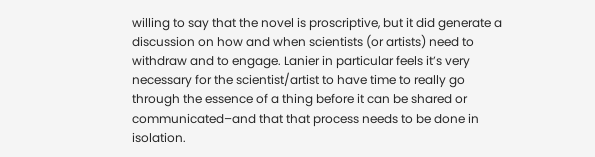willing to say that the novel is proscriptive, but it did generate a discussion on how and when scientists (or artists) need to withdraw and to engage. Lanier in particular feels it’s very necessary for the scientist/artist to have time to really go through the essence of a thing before it can be shared or communicated–and that that process needs to be done in isolation.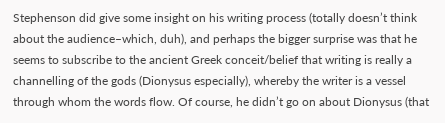Stephenson did give some insight on his writing process (totally doesn’t think about the audience–which, duh), and perhaps the bigger surprise was that he seems to subscribe to the ancient Greek conceit/belief that writing is really a channelling of the gods (Dionysus especially), whereby the writer is a vessel through whom the words flow. Of course, he didn’t go on about Dionysus (that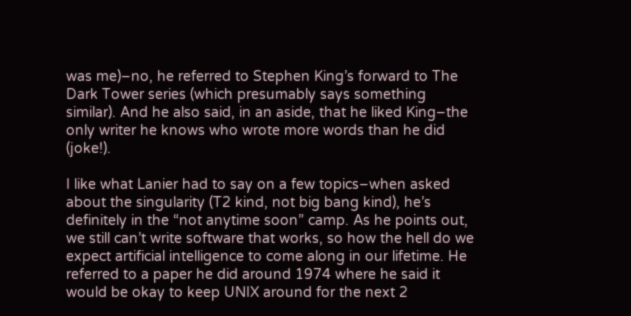was me)–no, he referred to Stephen King’s forward to The Dark Tower series (which presumably says something similar). And he also said, in an aside, that he liked King–the only writer he knows who wrote more words than he did (joke!).

I like what Lanier had to say on a few topics–when asked about the singularity (T2 kind, not big bang kind), he’s definitely in the “not anytime soon” camp. As he points out, we still can’t write software that works, so how the hell do we expect artificial intelligence to come along in our lifetime. He referred to a paper he did around 1974 where he said it would be okay to keep UNIX around for the next 2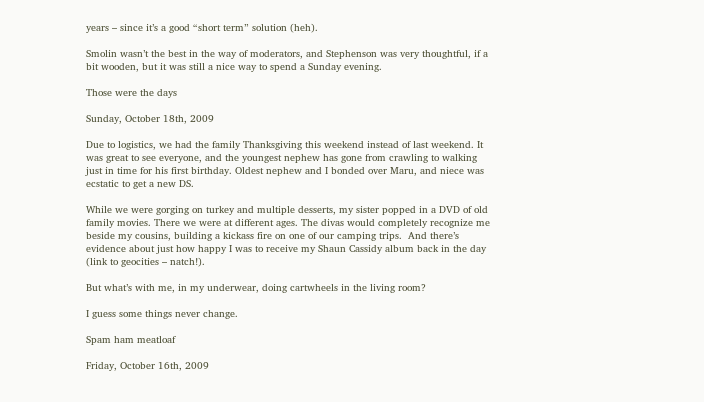years – since it’s a good “short term” solution (heh).

Smolin wasn’t the best in the way of moderators, and Stephenson was very thoughtful, if a bit wooden, but it was still a nice way to spend a Sunday evening.

Those were the days

Sunday, October 18th, 2009

Due to logistics, we had the family Thanksgiving this weekend instead of last weekend. It was great to see everyone, and the youngest nephew has gone from crawling to walking just in time for his first birthday. Oldest nephew and I bonded over Maru, and niece was ecstatic to get a new DS.

While we were gorging on turkey and multiple desserts, my sister popped in a DVD of old family movies. There we were at different ages. The divas would completely recognize me beside my cousins, building a kickass fire on one of our camping trips.  And there’s evidence about just how happy I was to receive my Shaun Cassidy album back in the day (link to geocities – natch!).

But what’s with me, in my underwear, doing cartwheels in the living room?

I guess some things never change.

Spam ham meatloaf

Friday, October 16th, 2009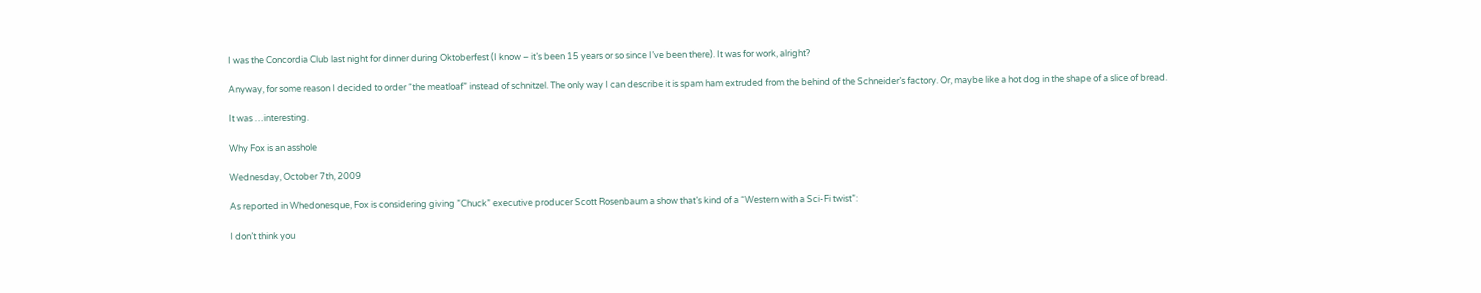I was the Concordia Club last night for dinner during Oktoberfest (I know – it’s been 15 years or so since I’ve been there). It was for work, alright?

Anyway, for some reason I decided to order “the meatloaf” instead of schnitzel. The only way I can describe it is spam ham extruded from the behind of the Schneider’s factory. Or, maybe like a hot dog in the shape of a slice of bread.

It was …interesting.

Why Fox is an asshole

Wednesday, October 7th, 2009

As reported in Whedonesque, Fox is considering giving ”Chuck” executive producer Scott Rosenbaum a show that’s kind of a “Western with a Sci-Fi twist”:

I don’t think you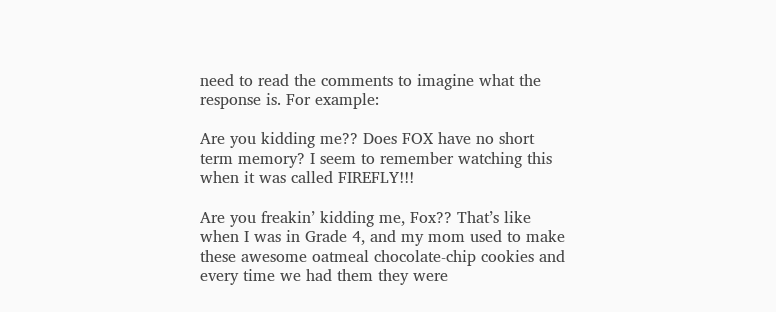need to read the comments to imagine what the response is. For example:

Are you kidding me?? Does FOX have no short term memory? I seem to remember watching this when it was called FIREFLY!!!

Are you freakin’ kidding me, Fox?? That’s like when I was in Grade 4, and my mom used to make these awesome oatmeal chocolate-chip cookies and every time we had them they were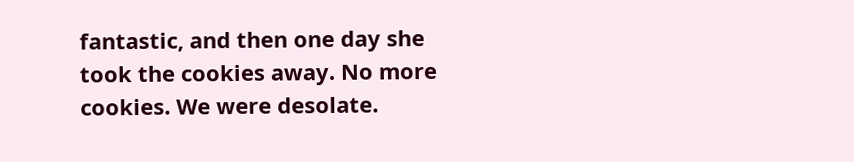fantastic, and then one day she took the cookies away. No more cookies. We were desolate.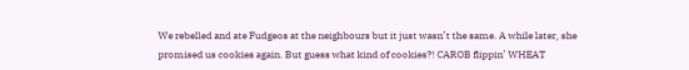We rebelled and ate Fudgeos at the neighbours but it just wasn’t the same. A while later, she promised us cookies again. But guess what kind of cookies?! CAROB flippin’ WHEAT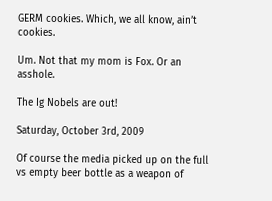GERM cookies. Which, we all know, ain’t cookies.

Um. Not that my mom is Fox. Or an asshole.

The Ig Nobels are out!

Saturday, October 3rd, 2009

Of course the media picked up on the full vs empty beer bottle as a weapon of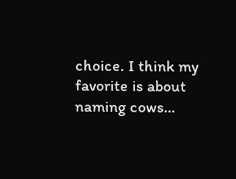choice. I think my favorite is about naming cows…